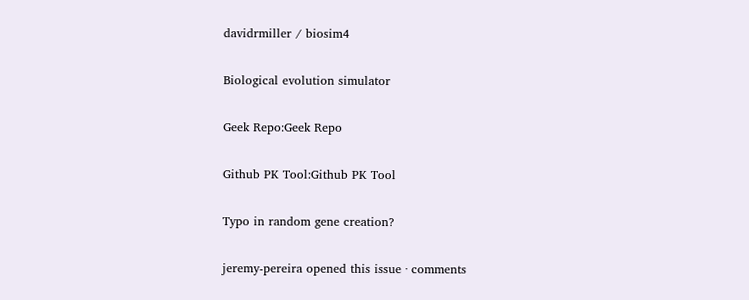davidrmiller / biosim4

Biological evolution simulator

Geek Repo:Geek Repo

Github PK Tool:Github PK Tool

Typo in random gene creation?

jeremy-pereira opened this issue · comments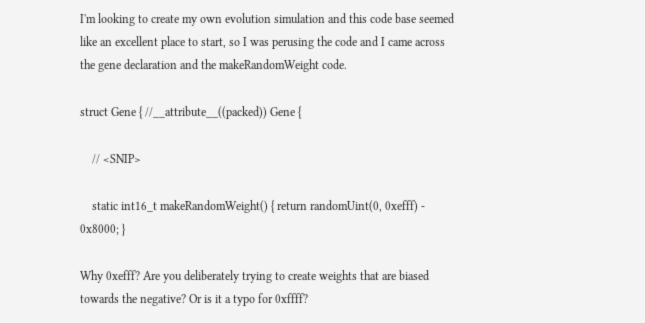I'm looking to create my own evolution simulation and this code base seemed like an excellent place to start, so I was perusing the code and I came across the gene declaration and the makeRandomWeight code.

struct Gene { //__attribute__((packed)) Gene {

    // <SNIP>

    static int16_t makeRandomWeight() { return randomUint(0, 0xefff) - 0x8000; }

Why 0xefff? Are you deliberately trying to create weights that are biased towards the negative? Or is it a typo for 0xffff?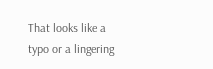That looks like a typo or a lingering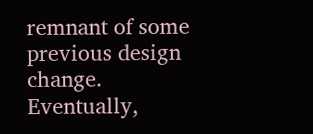remnant of some previous design change. Eventually,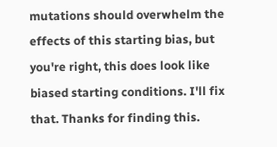mutations should overwhelm the effects of this starting bias, but you're right, this does look like biased starting conditions. I'll fix that. Thanks for finding this.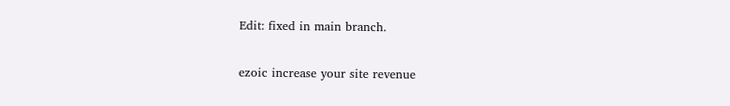Edit: fixed in main branch.

ezoic increase your site revenue